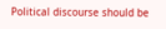Political discourse should be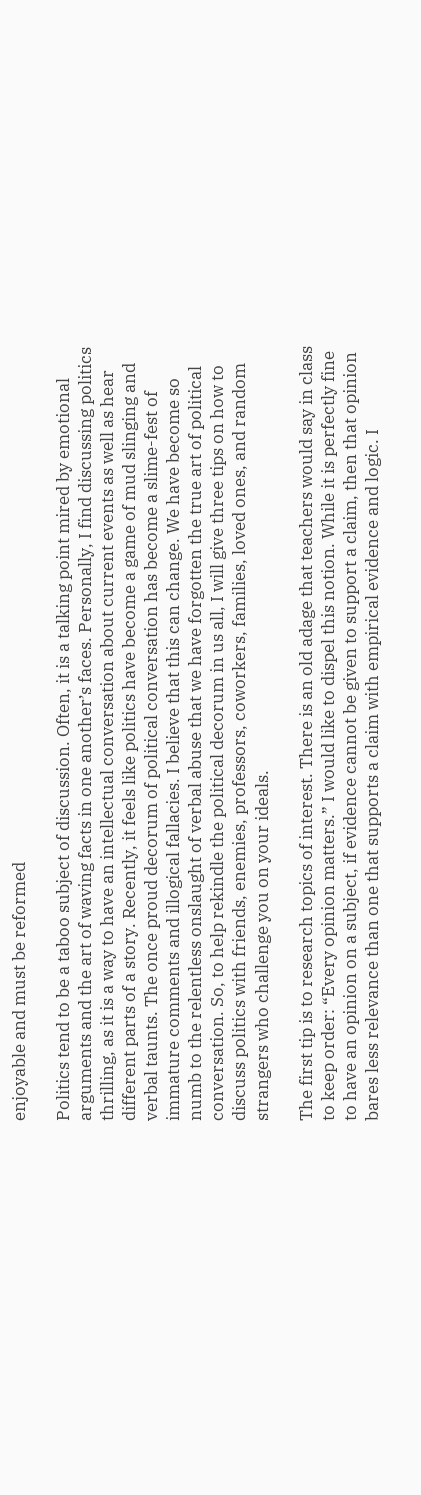enjoyable and must be reformed

Politics tend to be a taboo subject of discussion. Often, it is a talking point mired by emotional arguments and the art of waving facts in one another’s faces. Personally, I find discussing politics thrilling, as it is a way to have an intellectual conversation about current events as well as hear different parts of a story. Recently, it feels like politics have become a game of mud slinging and verbal taunts. The once proud decorum of political conversation has become a slime-fest of immature comments and illogical fallacies. I believe that this can change. We have become so numb to the relentless onslaught of verbal abuse that we have forgotten the true art of political conversation. So, to help rekindle the political decorum in us all, I will give three tips on how to discuss politics with friends, enemies, professors, coworkers, families, loved ones, and random strangers who challenge you on your ideals.

The first tip is to research topics of interest. There is an old adage that teachers would say in class to keep order: “Every opinion matters.” I would like to dispel this notion. While it is perfectly fine to have an opinion on a subject, if evidence cannot be given to support a claim, then that opinion bares less relevance than one that supports a claim with empirical evidence and logic. I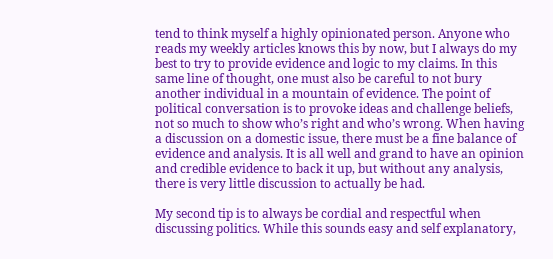tend to think myself a highly opinionated person. Anyone who reads my weekly articles knows this by now, but I always do my best to try to provide evidence and logic to my claims. In this same line of thought, one must also be careful to not bury another individual in a mountain of evidence. The point of political conversation is to provoke ideas and challenge beliefs, not so much to show who’s right and who’s wrong. When having a discussion on a domestic issue, there must be a fine balance of evidence and analysis. It is all well and grand to have an opinion and credible evidence to back it up, but without any analysis, there is very little discussion to actually be had.

My second tip is to always be cordial and respectful when discussing politics. While this sounds easy and self explanatory,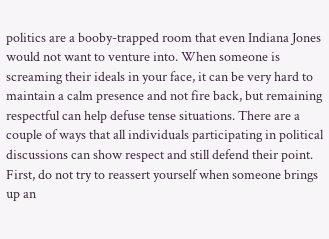politics are a booby-trapped room that even Indiana Jones would not want to venture into. When someone is screaming their ideals in your face, it can be very hard to maintain a calm presence and not fire back, but remaining respectful can help defuse tense situations. There are a couple of ways that all individuals participating in political discussions can show respect and still defend their point. First, do not try to reassert yourself when someone brings up an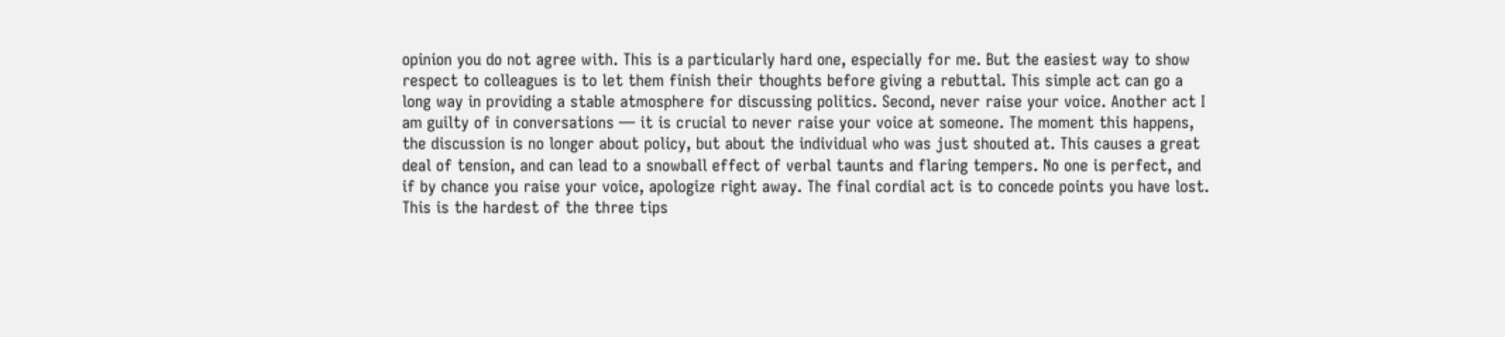opinion you do not agree with. This is a particularly hard one, especially for me. But the easiest way to show respect to colleagues is to let them finish their thoughts before giving a rebuttal. This simple act can go a long way in providing a stable atmosphere for discussing politics. Second, never raise your voice. Another act I am guilty of in conversations — it is crucial to never raise your voice at someone. The moment this happens, the discussion is no longer about policy, but about the individual who was just shouted at. This causes a great deal of tension, and can lead to a snowball effect of verbal taunts and flaring tempers. No one is perfect, and if by chance you raise your voice, apologize right away. The final cordial act is to concede points you have lost. This is the hardest of the three tips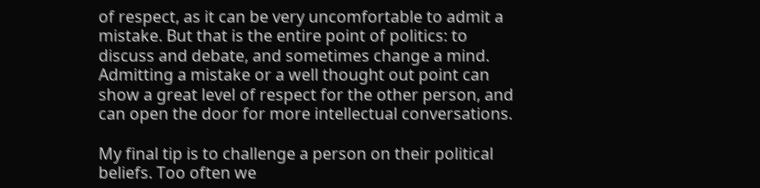of respect, as it can be very uncomfortable to admit a mistake. But that is the entire point of politics: to discuss and debate, and sometimes change a mind. Admitting a mistake or a well thought out point can show a great level of respect for the other person, and can open the door for more intellectual conversations.

My final tip is to challenge a person on their political beliefs. Too often we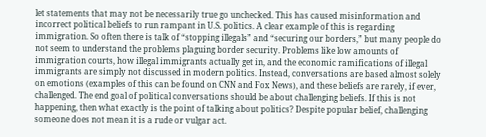let statements that may not be necessarily true go unchecked. This has caused misinformation and incorrect political beliefs to run rampant in U.S. politics. A clear example of this is regarding immigration. So often there is talk of “stopping illegals” and “securing our borders,” but many people do not seem to understand the problems plaguing border security. Problems like low amounts of immigration courts, how illegal immigrants actually get in, and the economic ramifications of illegal immigrants are simply not discussed in modern politics. Instead, conversations are based almost solely on emotions (examples of this can be found on CNN and Fox News), and these beliefs are rarely, if ever, challenged. The end goal of political conversations should be about challenging beliefs. If this is not happening, then what exactly is the point of talking about politics? Despite popular belief, challenging someone does not mean it is a rude or vulgar act.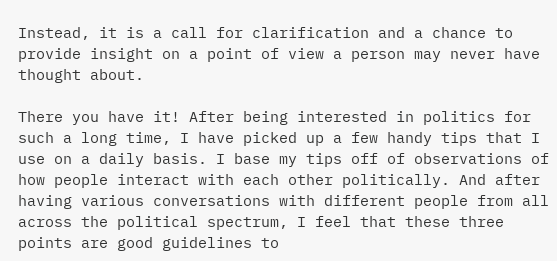Instead, it is a call for clarification and a chance to provide insight on a point of view a person may never have thought about.

There you have it! After being interested in politics for such a long time, I have picked up a few handy tips that I use on a daily basis. I base my tips off of observations of how people interact with each other politically. And after having various conversations with different people from all across the political spectrum, I feel that these three points are good guidelines to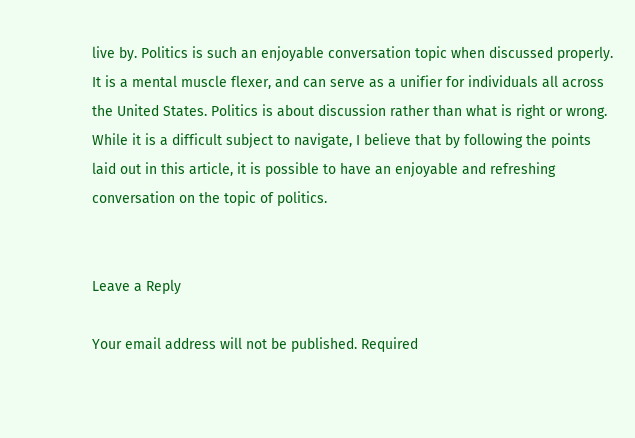live by. Politics is such an enjoyable conversation topic when discussed properly. It is a mental muscle flexer, and can serve as a unifier for individuals all across the United States. Politics is about discussion rather than what is right or wrong. While it is a difficult subject to navigate, I believe that by following the points laid out in this article, it is possible to have an enjoyable and refreshing conversation on the topic of politics.


Leave a Reply

Your email address will not be published. Required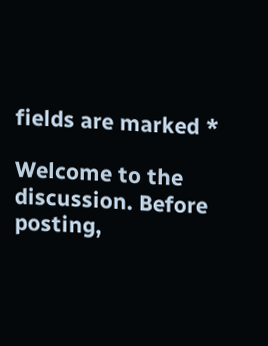fields are marked *

Welcome to the discussion. Before posting,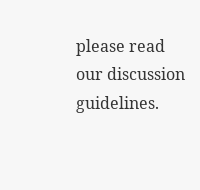please read our discussion guidelines.